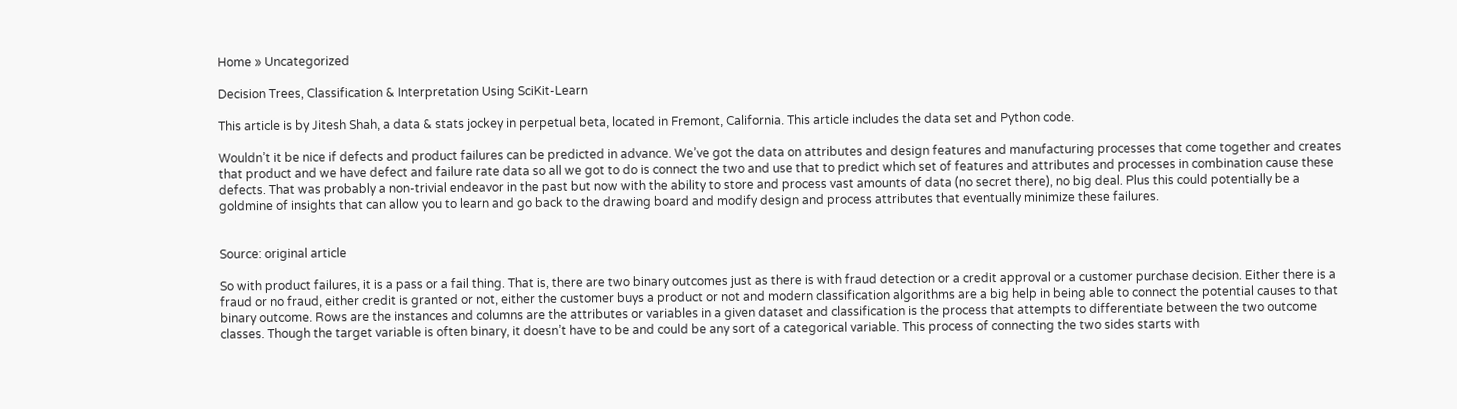Home » Uncategorized

Decision Trees, Classification & Interpretation Using SciKit-Learn

This article is by Jitesh Shah, a data & stats jockey in perpetual beta, located in Fremont, California. This article includes the data set and Python code.

Wouldn’t it be nice if defects and product failures can be predicted in advance. We’ve got the data on attributes and design features and manufacturing processes that come together and creates that product and we have defect and failure rate data so all we got to do is connect the two and use that to predict which set of features and attributes and processes in combination cause these defects. That was probably a non-trivial endeavor in the past but now with the ability to store and process vast amounts of data (no secret there), no big deal. Plus this could potentially be a goldmine of insights that can allow you to learn and go back to the drawing board and modify design and process attributes that eventually minimize these failures.


Source: original article

So with product failures, it is a pass or a fail thing. That is, there are two binary outcomes just as there is with fraud detection or a credit approval or a customer purchase decision. Either there is a fraud or no fraud, either credit is granted or not, either the customer buys a product or not and modern classification algorithms are a big help in being able to connect the potential causes to that binary outcome. Rows are the instances and columns are the attributes or variables in a given dataset and classification is the process that attempts to differentiate between the two outcome classes. Though the target variable is often binary, it doesn’t have to be and could be any sort of a categorical variable. This process of connecting the two sides starts with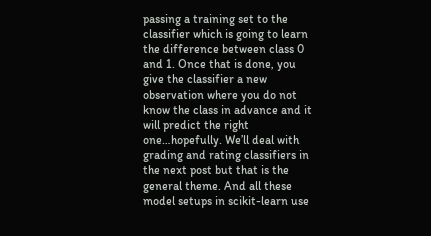passing a training set to the classifier which is going to learn the difference between class 0 and 1. Once that is done, you give the classifier a new observation where you do not know the class in advance and it will predict the right one…hopefully. We’ll deal with grading and rating classifiers in the next post but that is the general theme. And all these model setups in scikit-learn use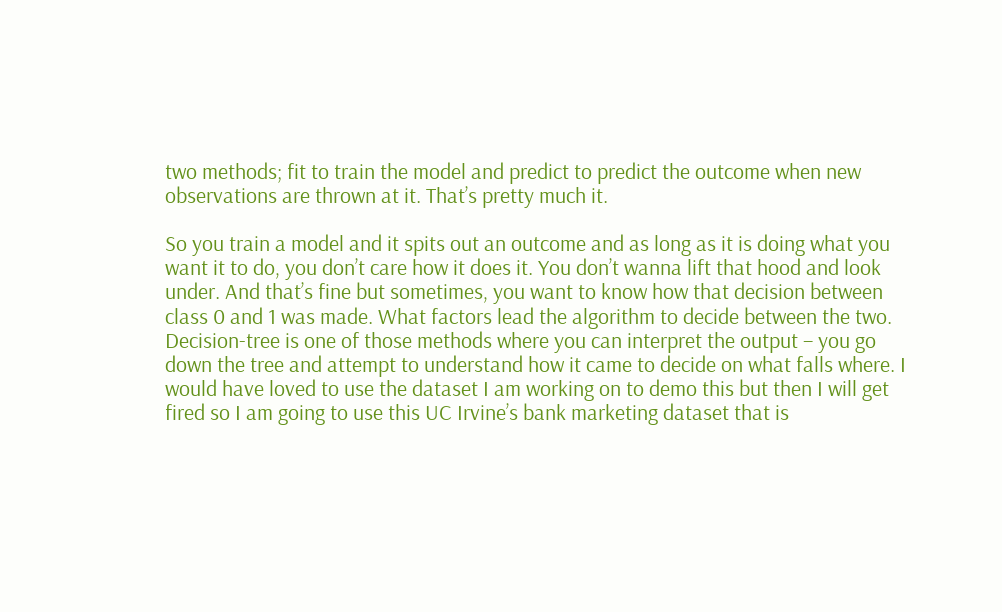two methods; fit to train the model and predict to predict the outcome when new observations are thrown at it. That’s pretty much it.

So you train a model and it spits out an outcome and as long as it is doing what you want it to do, you don’t care how it does it. You don’t wanna lift that hood and look under. And that’s fine but sometimes, you want to know how that decision between class 0 and 1 was made. What factors lead the algorithm to decide between the two. Decision-tree is one of those methods where you can interpret the output – you go down the tree and attempt to understand how it came to decide on what falls where. I would have loved to use the dataset I am working on to demo this but then I will get fired so I am going to use this UC Irvine’s bank marketing dataset that is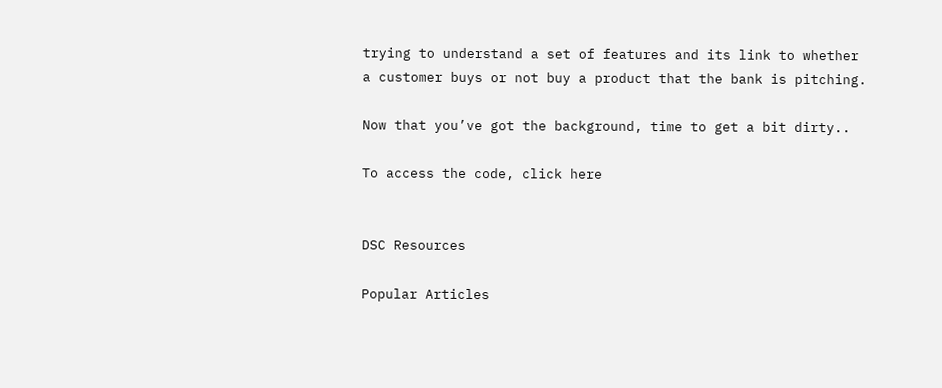trying to understand a set of features and its link to whether a customer buys or not buy a product that the bank is pitching.

Now that you’ve got the background, time to get a bit dirty..

To access the code, click here


DSC Resources

Popular Articles